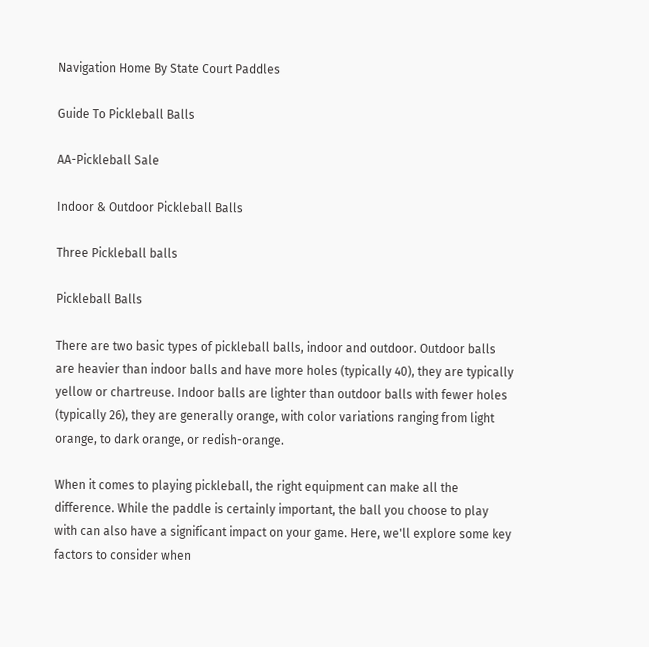Navigation Home By State Court Paddles

Guide To Pickleball Balls

AA-Pickleball Sale

Indoor & Outdoor Pickleball Balls

Three Pickleball balls

Pickleball Balls

There are two basic types of pickleball balls, indoor and outdoor. Outdoor balls are heavier than indoor balls and have more holes (typically 40), they are typically yellow or chartreuse. Indoor balls are lighter than outdoor balls with fewer holes (typically 26), they are generally orange, with color variations ranging from light orange, to dark orange, or redish-orange.

When it comes to playing pickleball, the right equipment can make all the difference. While the paddle is certainly important, the ball you choose to play with can also have a significant impact on your game. Here, we'll explore some key factors to consider when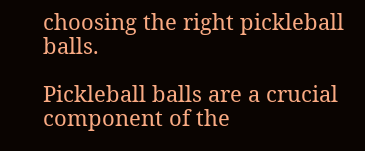choosing the right pickleball balls.

Pickleball balls are a crucial component of the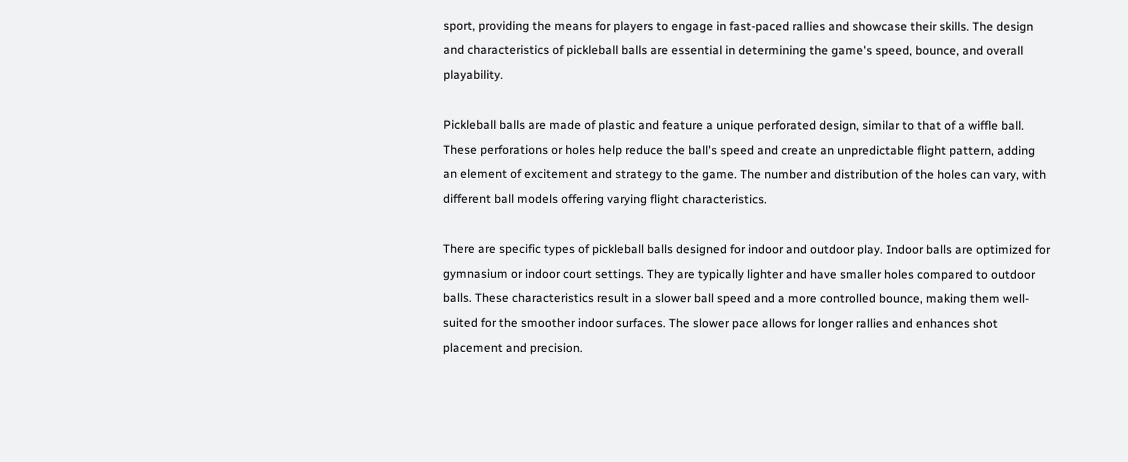sport, providing the means for players to engage in fast-paced rallies and showcase their skills. The design and characteristics of pickleball balls are essential in determining the game's speed, bounce, and overall playability.

Pickleball balls are made of plastic and feature a unique perforated design, similar to that of a wiffle ball. These perforations or holes help reduce the ball's speed and create an unpredictable flight pattern, adding an element of excitement and strategy to the game. The number and distribution of the holes can vary, with different ball models offering varying flight characteristics.

There are specific types of pickleball balls designed for indoor and outdoor play. Indoor balls are optimized for gymnasium or indoor court settings. They are typically lighter and have smaller holes compared to outdoor balls. These characteristics result in a slower ball speed and a more controlled bounce, making them well-suited for the smoother indoor surfaces. The slower pace allows for longer rallies and enhances shot placement and precision.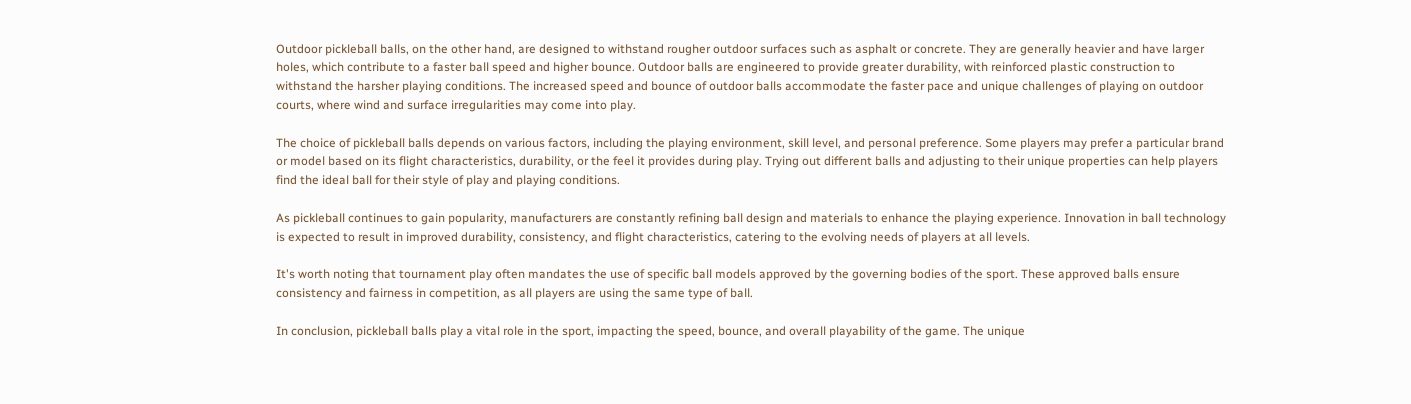Outdoor pickleball balls, on the other hand, are designed to withstand rougher outdoor surfaces such as asphalt or concrete. They are generally heavier and have larger holes, which contribute to a faster ball speed and higher bounce. Outdoor balls are engineered to provide greater durability, with reinforced plastic construction to withstand the harsher playing conditions. The increased speed and bounce of outdoor balls accommodate the faster pace and unique challenges of playing on outdoor courts, where wind and surface irregularities may come into play.

The choice of pickleball balls depends on various factors, including the playing environment, skill level, and personal preference. Some players may prefer a particular brand or model based on its flight characteristics, durability, or the feel it provides during play. Trying out different balls and adjusting to their unique properties can help players find the ideal ball for their style of play and playing conditions.

As pickleball continues to gain popularity, manufacturers are constantly refining ball design and materials to enhance the playing experience. Innovation in ball technology is expected to result in improved durability, consistency, and flight characteristics, catering to the evolving needs of players at all levels.

It's worth noting that tournament play often mandates the use of specific ball models approved by the governing bodies of the sport. These approved balls ensure consistency and fairness in competition, as all players are using the same type of ball.

In conclusion, pickleball balls play a vital role in the sport, impacting the speed, bounce, and overall playability of the game. The unique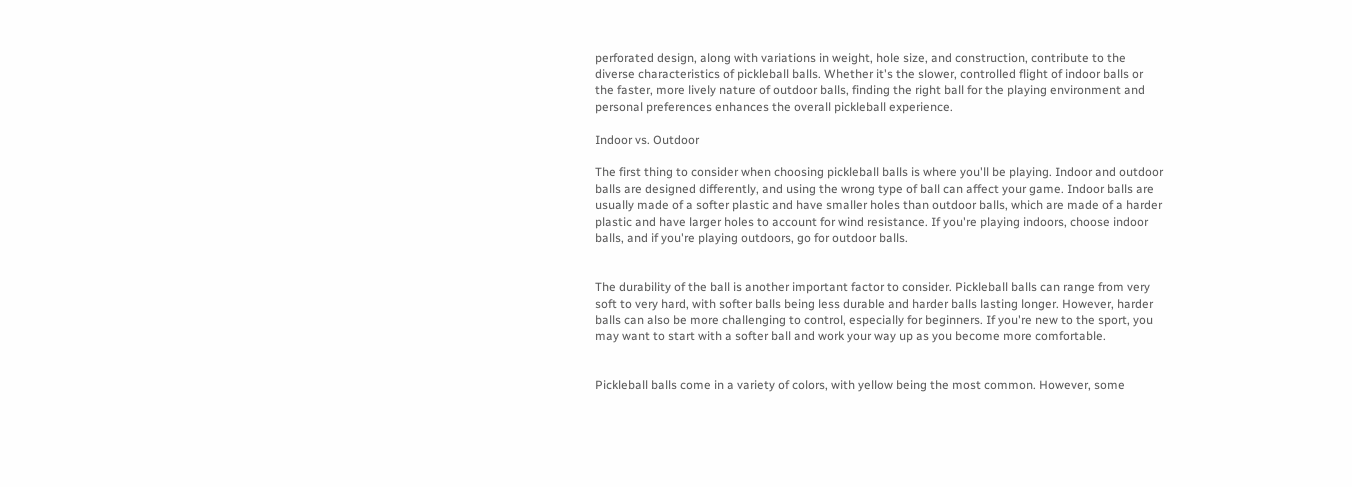perforated design, along with variations in weight, hole size, and construction, contribute to the diverse characteristics of pickleball balls. Whether it's the slower, controlled flight of indoor balls or the faster, more lively nature of outdoor balls, finding the right ball for the playing environment and personal preferences enhances the overall pickleball experience.

Indoor vs. Outdoor

The first thing to consider when choosing pickleball balls is where you'll be playing. Indoor and outdoor balls are designed differently, and using the wrong type of ball can affect your game. Indoor balls are usually made of a softer plastic and have smaller holes than outdoor balls, which are made of a harder plastic and have larger holes to account for wind resistance. If you're playing indoors, choose indoor balls, and if you're playing outdoors, go for outdoor balls.


The durability of the ball is another important factor to consider. Pickleball balls can range from very soft to very hard, with softer balls being less durable and harder balls lasting longer. However, harder balls can also be more challenging to control, especially for beginners. If you're new to the sport, you may want to start with a softer ball and work your way up as you become more comfortable.


Pickleball balls come in a variety of colors, with yellow being the most common. However, some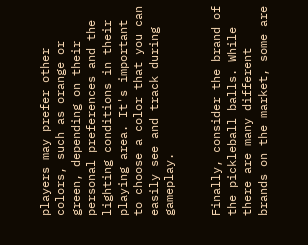players may prefer other colors, such as orange or green, depending on their personal preferences and the lighting conditions in their playing area. It's important to choose a color that you can easily see and track during gameplay.


Finally, consider the brand of the pickleball balls. While there are many different brands on the market, some are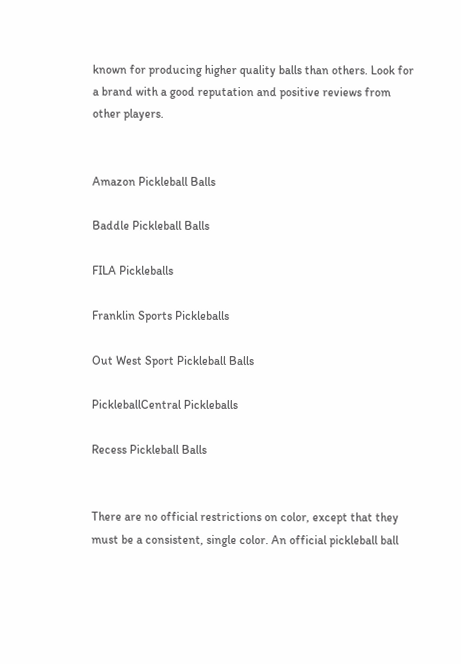known for producing higher quality balls than others. Look for a brand with a good reputation and positive reviews from other players.


Amazon Pickleball Balls

Baddle Pickleball Balls

FILA Pickleballs

Franklin Sports Pickleballs

Out West Sport Pickleball Balls

PickleballCentral Pickleballs

Recess Pickleball Balls


There are no official restrictions on color, except that they must be a consistent, single color. An official pickleball ball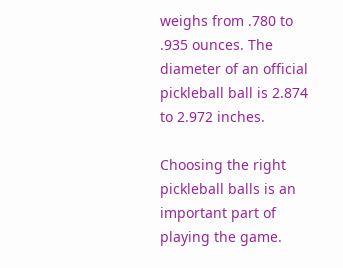weighs from .780 to .935 ounces. The diameter of an official pickleball ball is 2.874 to 2.972 inches.

Choosing the right pickleball balls is an important part of playing the game.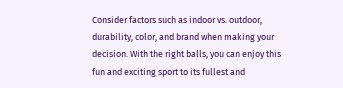Consider factors such as indoor vs. outdoor, durability, color, and brand when making your decision. With the right balls, you can enjoy this fun and exciting sport to its fullest and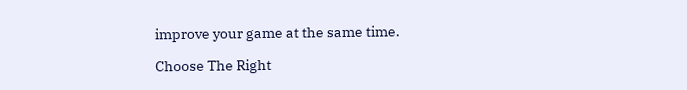improve your game at the same time.

Choose The Right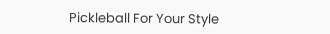Pickleball For Your Style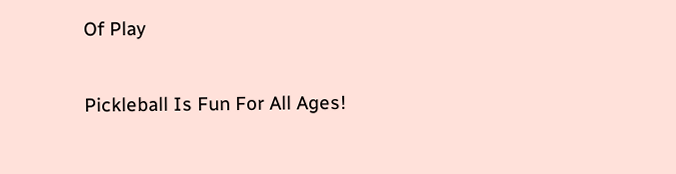Of Play

Pickleball Is Fun For All Ages!